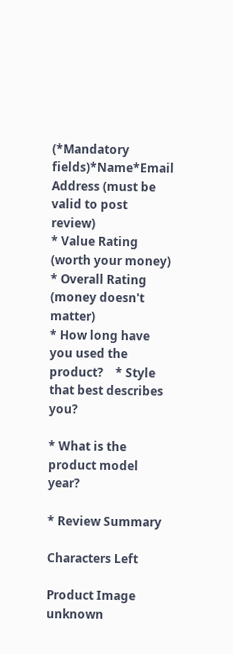(*Mandatory fields)*Name*Email Address (must be valid to post review)
* Value Rating
(worth your money)
* Overall Rating
(money doesn't matter)
* How long have you used the product?    * Style that best describes you?

* What is the product model year?

* Review Summary

Characters Left

Product Image
unknown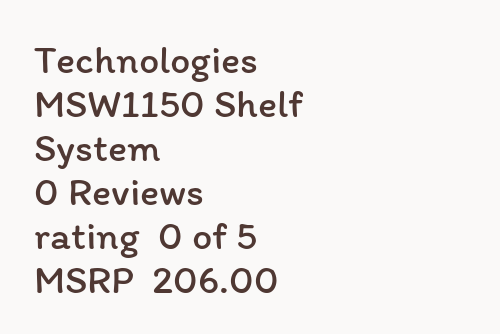Technologies MSW1150 Shelf System
0 Reviews
rating  0 of 5
MSRP  206.00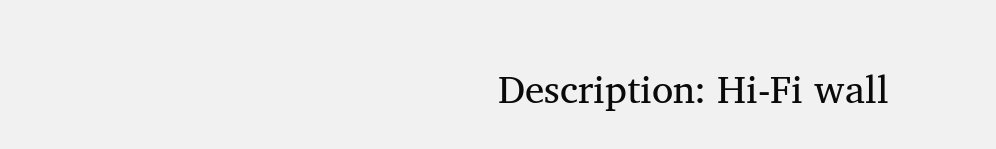Description: Hi-Fi wall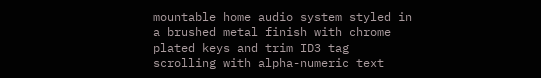mountable home audio system styled in a brushed metal finish with chrome plated keys and trim ID3 tag scrolling with alpha-numeric text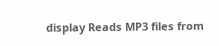display Reads MP3 files from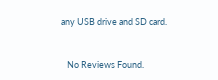any USB drive and SD card.


   No Reviews Found.